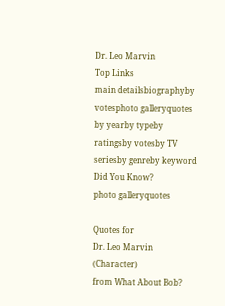Dr. Leo Marvin
Top Links
main detailsbiographyby votesphoto galleryquotes
by yearby typeby ratingsby votesby TV seriesby genreby keyword
Did You Know?
photo galleryquotes

Quotes for
Dr. Leo Marvin (Character)
from What About Bob?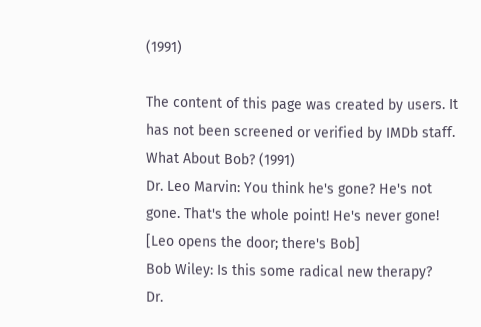(1991)

The content of this page was created by users. It has not been screened or verified by IMDb staff.
What About Bob? (1991)
Dr. Leo Marvin: You think he's gone? He's not gone. That's the whole point! He's never gone!
[Leo opens the door; there's Bob]
Bob Wiley: Is this some radical new therapy?
Dr.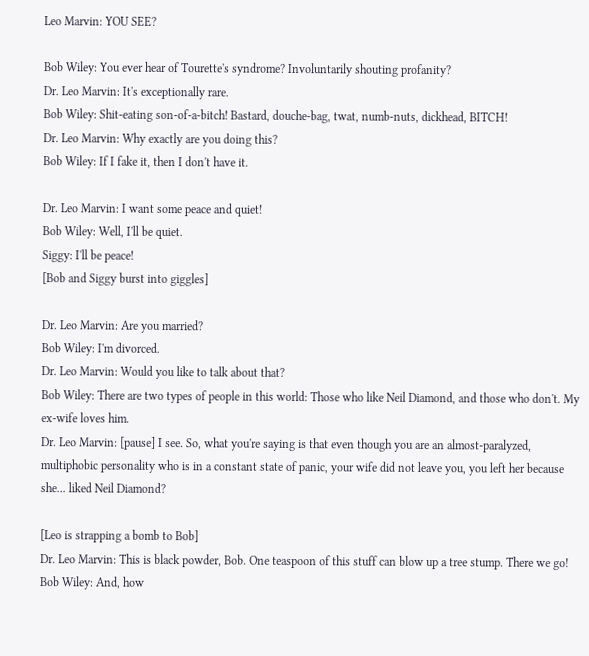Leo Marvin: YOU SEE?

Bob Wiley: You ever hear of Tourette's syndrome? Involuntarily shouting profanity?
Dr. Leo Marvin: It's exceptionally rare.
Bob Wiley: Shit-eating son-of-a-bitch! Bastard, douche-bag, twat, numb-nuts, dickhead, BITCH!
Dr. Leo Marvin: Why exactly are you doing this?
Bob Wiley: If I fake it, then I don't have it.

Dr. Leo Marvin: I want some peace and quiet!
Bob Wiley: Well, I'll be quiet.
Siggy: I'll be peace!
[Bob and Siggy burst into giggles]

Dr. Leo Marvin: Are you married?
Bob Wiley: I'm divorced.
Dr. Leo Marvin: Would you like to talk about that?
Bob Wiley: There are two types of people in this world: Those who like Neil Diamond, and those who don't. My ex-wife loves him.
Dr. Leo Marvin: [pause] I see. So, what you're saying is that even though you are an almost-paralyzed, multiphobic personality who is in a constant state of panic, your wife did not leave you, you left her because she... liked Neil Diamond?

[Leo is strapping a bomb to Bob]
Dr. Leo Marvin: This is black powder, Bob. One teaspoon of this stuff can blow up a tree stump. There we go!
Bob Wiley: And, how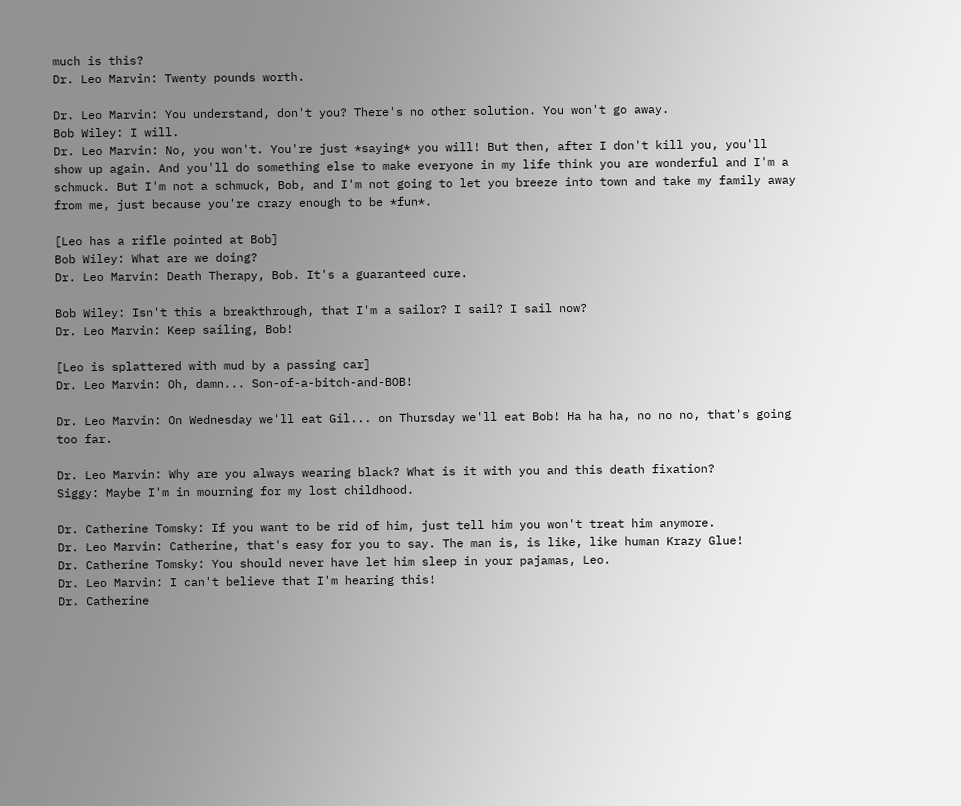much is this?
Dr. Leo Marvin: Twenty pounds worth.

Dr. Leo Marvin: You understand, don't you? There's no other solution. You won't go away.
Bob Wiley: I will.
Dr. Leo Marvin: No, you won't. You're just *saying* you will! But then, after I don't kill you, you'll show up again. And you'll do something else to make everyone in my life think you are wonderful and I'm a schmuck. But I'm not a schmuck, Bob, and I'm not going to let you breeze into town and take my family away from me, just because you're crazy enough to be *fun*.

[Leo has a rifle pointed at Bob]
Bob Wiley: What are we doing?
Dr. Leo Marvin: Death Therapy, Bob. It's a guaranteed cure.

Bob Wiley: Isn't this a breakthrough, that I'm a sailor? I sail? I sail now?
Dr. Leo Marvin: Keep sailing, Bob!

[Leo is splattered with mud by a passing car]
Dr. Leo Marvin: Oh, damn... Son-of-a-bitch-and-BOB!

Dr. Leo Marvin: On Wednesday we'll eat Gil... on Thursday we'll eat Bob! Ha ha ha, no no no, that's going too far.

Dr. Leo Marvin: Why are you always wearing black? What is it with you and this death fixation?
Siggy: Maybe I'm in mourning for my lost childhood.

Dr. Catherine Tomsky: If you want to be rid of him, just tell him you won't treat him anymore.
Dr. Leo Marvin: Catherine, that's easy for you to say. The man is, is like, like human Krazy Glue!
Dr. Catherine Tomsky: You should never have let him sleep in your pajamas, Leo.
Dr. Leo Marvin: I can't believe that I'm hearing this!
Dr. Catherine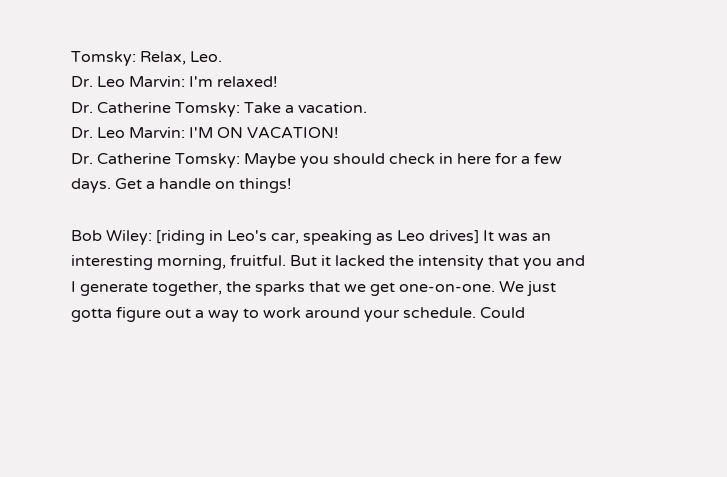Tomsky: Relax, Leo.
Dr. Leo Marvin: I'm relaxed!
Dr. Catherine Tomsky: Take a vacation.
Dr. Leo Marvin: I'M ON VACATION!
Dr. Catherine Tomsky: Maybe you should check in here for a few days. Get a handle on things!

Bob Wiley: [riding in Leo's car, speaking as Leo drives] It was an interesting morning, fruitful. But it lacked the intensity that you and I generate together, the sparks that we get one-on-one. We just gotta figure out a way to work around your schedule. Could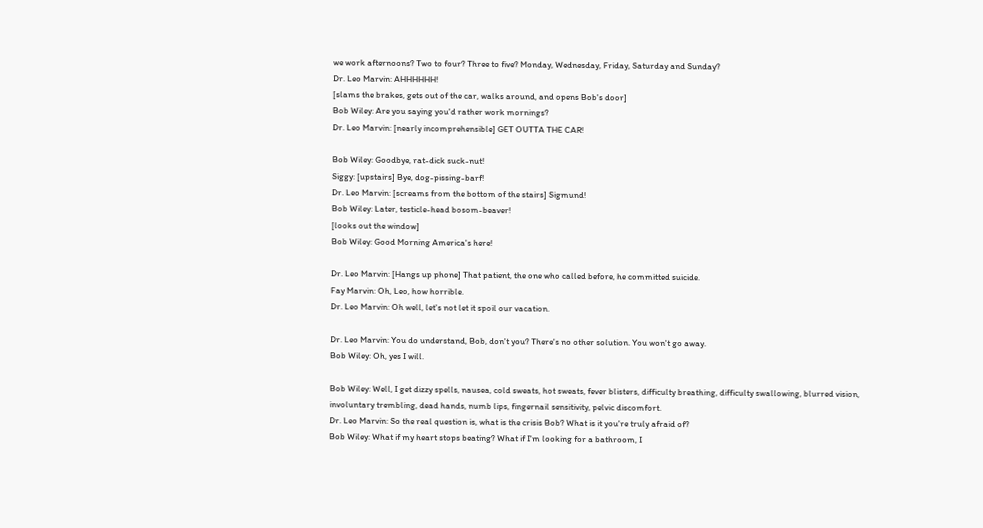we work afternoons? Two to four? Three to five? Monday, Wednesday, Friday, Saturday and Sunday?
Dr. Leo Marvin: AHHHHHH!
[slams the brakes, gets out of the car, walks around, and opens Bob's door]
Bob Wiley: Are you saying you'd rather work mornings?
Dr. Leo Marvin: [nearly incomprehensible] GET OUTTA THE CAR!

Bob Wiley: Goodbye, rat-dick suck-nut!
Siggy: [upstairs] Bye, dog-pissing-barf!
Dr. Leo Marvin: [screams from the bottom of the stairs] Sigmund!
Bob Wiley: Later, testicle-head bosom-beaver!
[looks out the window]
Bob Wiley: Good Morning America's here!

Dr. Leo Marvin: [Hangs up phone] That patient, the one who called before, he committed suicide.
Fay Marvin: Oh, Leo, how horrible.
Dr. Leo Marvin: Oh well, let's not let it spoil our vacation.

Dr. Leo Marvin: You do understand, Bob, don't you? There's no other solution. You won't go away.
Bob Wiley: Oh, yes I will.

Bob Wiley: Well, I get dizzy spells, nausea, cold sweats, hot sweats, fever blisters, difficulty breathing, difficulty swallowing, blurred vision, involuntary trembling, dead hands, numb lips, fingernail sensitivity, pelvic discomfort.
Dr. Leo Marvin: So the real question is, what is the crisis Bob? What is it you're truly afraid of?
Bob Wiley: What if my heart stops beating? What if I'm looking for a bathroom, I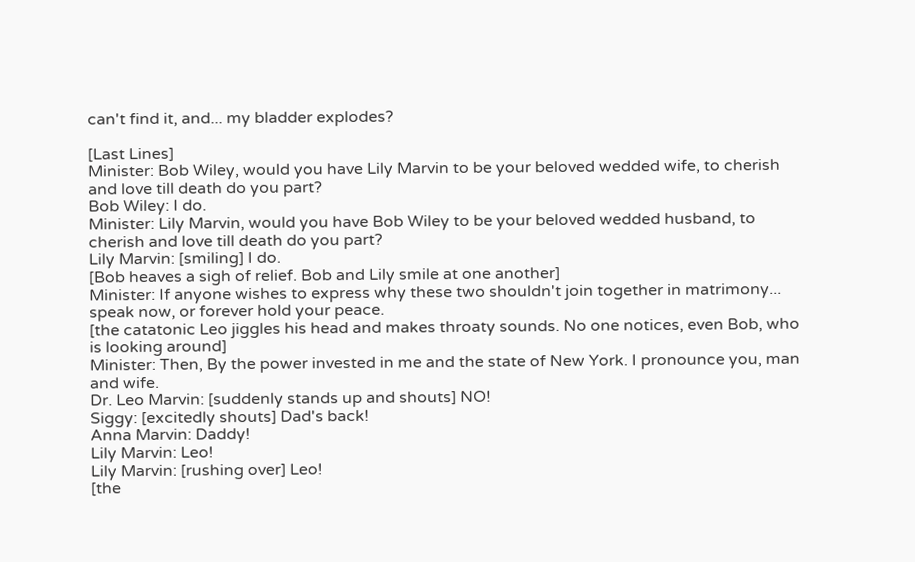can't find it, and... my bladder explodes?

[Last Lines]
Minister: Bob Wiley, would you have Lily Marvin to be your beloved wedded wife, to cherish and love till death do you part?
Bob Wiley: I do.
Minister: Lily Marvin, would you have Bob Wiley to be your beloved wedded husband, to cherish and love till death do you part?
Lily Marvin: [smiling] I do.
[Bob heaves a sigh of relief. Bob and Lily smile at one another]
Minister: If anyone wishes to express why these two shouldn't join together in matrimony... speak now, or forever hold your peace.
[the catatonic Leo jiggles his head and makes throaty sounds. No one notices, even Bob, who is looking around]
Minister: Then, By the power invested in me and the state of New York. I pronounce you, man and wife.
Dr. Leo Marvin: [suddenly stands up and shouts] NO!
Siggy: [excitedly shouts] Dad's back!
Anna Marvin: Daddy!
Lily Marvin: Leo!
Lily Marvin: [rushing over] Leo!
[the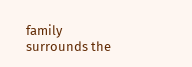family surrounds the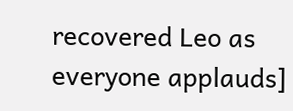recovered Leo as everyone applauds]